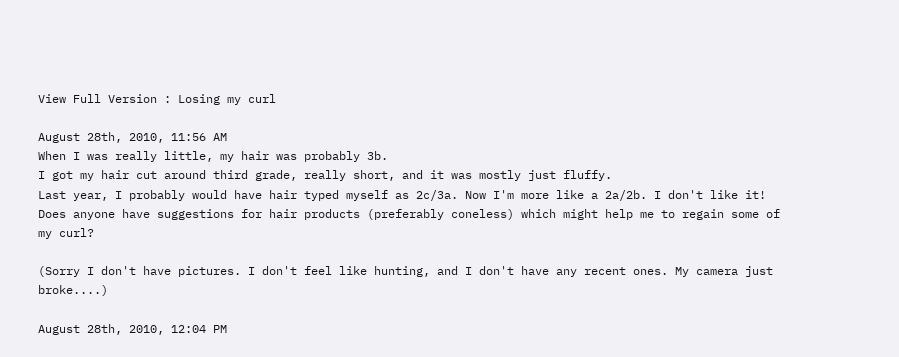View Full Version : Losing my curl

August 28th, 2010, 11:56 AM
When I was really little, my hair was probably 3b.
I got my hair cut around third grade, really short, and it was mostly just fluffy.
Last year, I probably would have hair typed myself as 2c/3a. Now I'm more like a 2a/2b. I don't like it!
Does anyone have suggestions for hair products (preferably coneless) which might help me to regain some of my curl?

(Sorry I don't have pictures. I don't feel like hunting, and I don't have any recent ones. My camera just broke....)

August 28th, 2010, 12:04 PM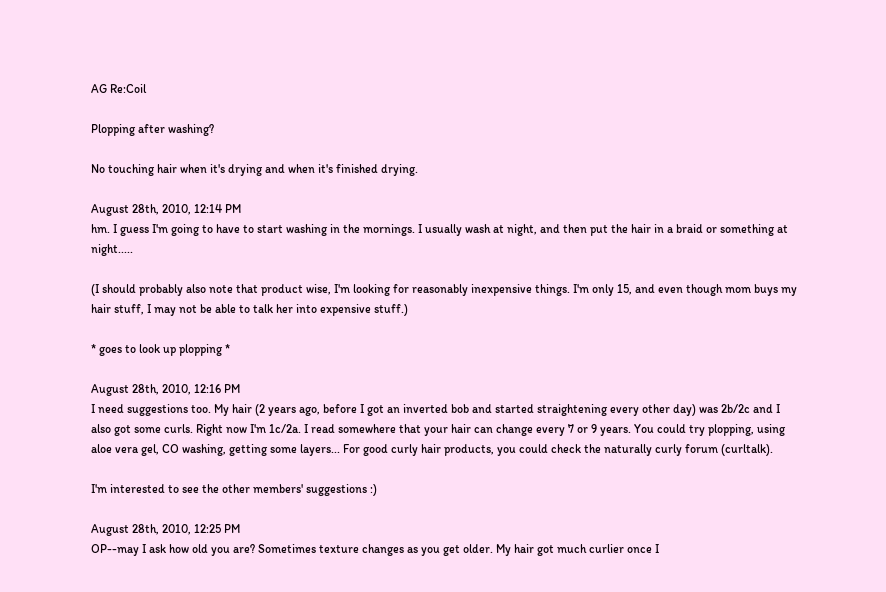AG Re:Coil

Plopping after washing?

No touching hair when it's drying and when it's finished drying.

August 28th, 2010, 12:14 PM
hm. I guess I'm going to have to start washing in the mornings. I usually wash at night, and then put the hair in a braid or something at night.....

(I should probably also note that product wise, I'm looking for reasonably inexpensive things. I'm only 15, and even though mom buys my hair stuff, I may not be able to talk her into expensive stuff.)

* goes to look up plopping *

August 28th, 2010, 12:16 PM
I need suggestions too. My hair (2 years ago, before I got an inverted bob and started straightening every other day) was 2b/2c and I also got some curls. Right now I'm 1c/2a. I read somewhere that your hair can change every 7 or 9 years. You could try plopping, using aloe vera gel, CO washing, getting some layers... For good curly hair products, you could check the naturally curly forum (curltalk).

I'm interested to see the other members' suggestions :)

August 28th, 2010, 12:25 PM
OP--may I ask how old you are? Sometimes texture changes as you get older. My hair got much curlier once I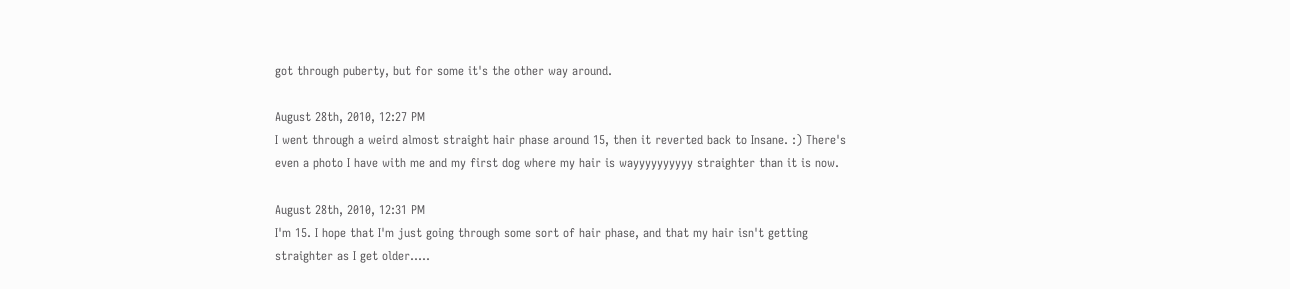got through puberty, but for some it's the other way around.

August 28th, 2010, 12:27 PM
I went through a weird almost straight hair phase around 15, then it reverted back to Insane. :) There's even a photo I have with me and my first dog where my hair is wayyyyyyyyyy straighter than it is now.

August 28th, 2010, 12:31 PM
I'm 15. I hope that I'm just going through some sort of hair phase, and that my hair isn't getting straighter as I get older.....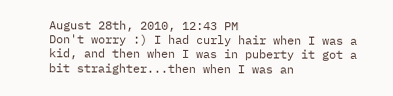August 28th, 2010, 12:43 PM
Don't worry :) I had curly hair when I was a kid, and then when I was in puberty it got a bit straighter...then when I was an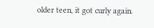older teen, it got curly again.